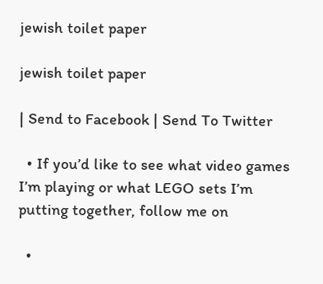jewish toilet paper

jewish toilet paper

| Send to Facebook | Send To Twitter

  • If you’d like to see what video games I’m playing or what LEGO sets I’m putting together, follow me on

  •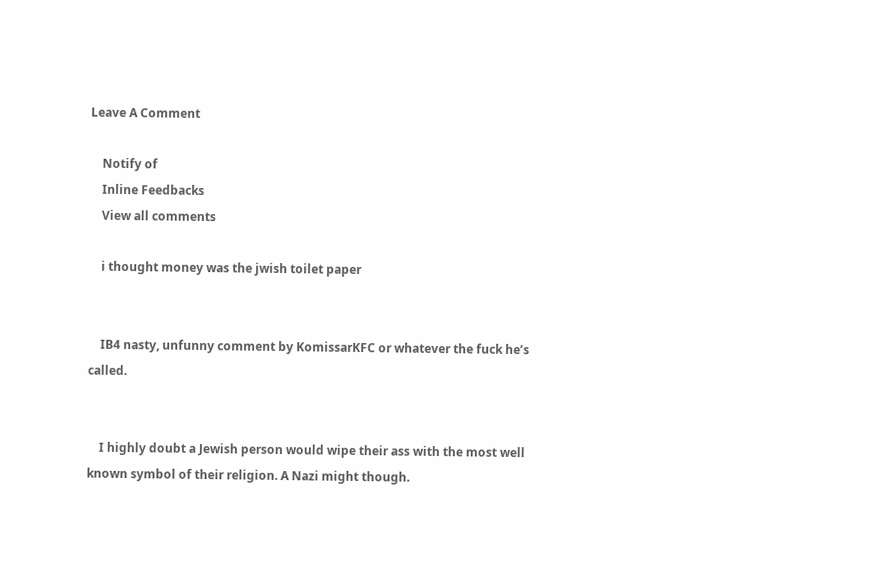Leave A Comment

    Notify of
    Inline Feedbacks
    View all comments

    i thought money was the jwish toilet paper


    IB4 nasty, unfunny comment by KomissarKFC or whatever the fuck he’s called.


    I highly doubt a Jewish person would wipe their ass with the most well known symbol of their religion. A Nazi might though.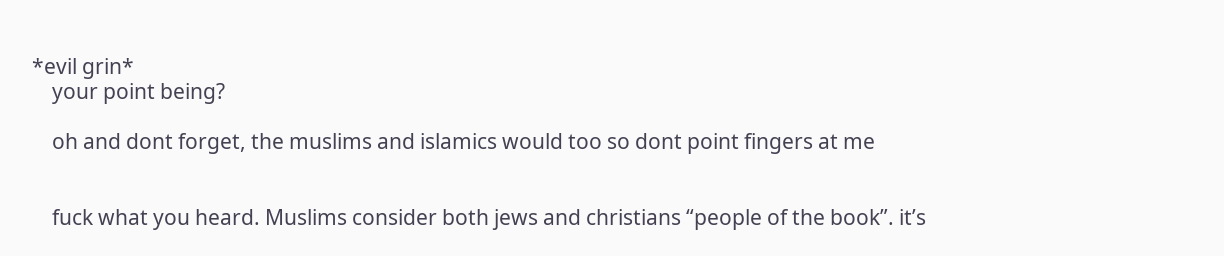*evil grin*
    your point being?

    oh and dont forget, the muslims and islamics would too so dont point fingers at me


    fuck what you heard. Muslims consider both jews and christians “people of the book”. it’s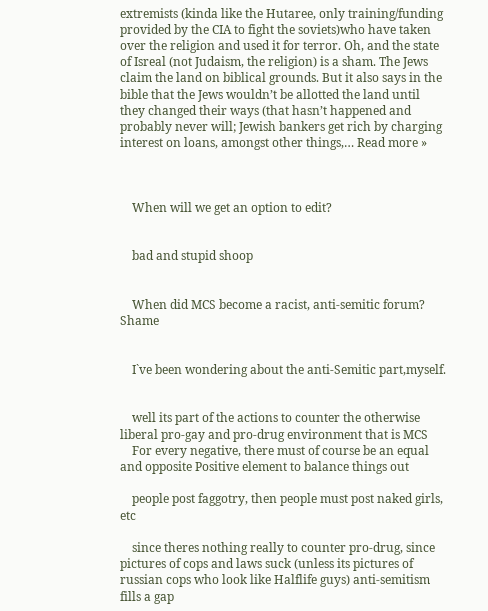extremists (kinda like the Hutaree, only training/funding provided by the CIA to fight the soviets)who have taken over the religion and used it for terror. Oh, and the state of Isreal (not Judaism, the religion) is a sham. The Jews claim the land on biblical grounds. But it also says in the bible that the Jews wouldn’t be allotted the land until they changed their ways (that hasn’t happened and probably never will; Jewish bankers get rich by charging interest on loans, amongst other things,… Read more »



    When will we get an option to edit?


    bad and stupid shoop


    When did MCS become a racist, anti-semitic forum? Shame


    I`ve been wondering about the anti-Semitic part,myself.


    well its part of the actions to counter the otherwise liberal pro-gay and pro-drug environment that is MCS
    For every negative, there must of course be an equal and opposite Positive element to balance things out

    people post faggotry, then people must post naked girls, etc

    since theres nothing really to counter pro-drug, since pictures of cops and laws suck (unless its pictures of russian cops who look like Halflife guys) anti-semitism fills a gap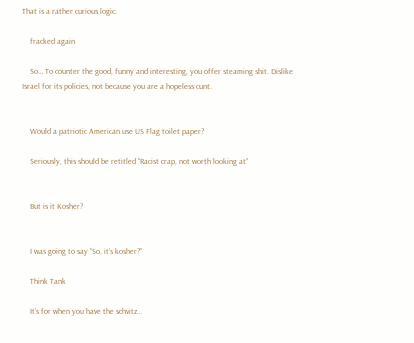That is a rather curious logic.

    fracked again

    So… To counter the good, funny and interesting, you offer steaming shit. Dislike Israel for its policies, not because you are a hopeless cunt.


    Would a patriotic American use US Flag toilet paper?

    Seriously, this should be retitled “Racist crap, not worth looking at”


    But is it Kosher?


    I was going to say “So, it’s kosher?”

    Think Tank

    It’s for when you have the schvitz…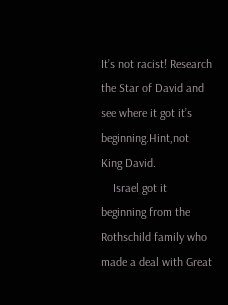It’s not racist! Research the Star of David and see where it got it’s beginning.Hint,not King David.
    Israel got it beginning from the Rothschild family who made a deal with Great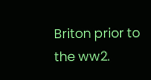Briton prior to the ww2.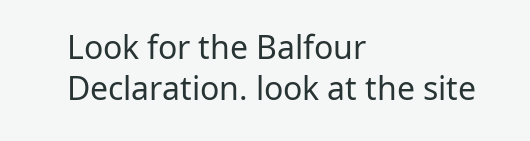Look for the Balfour Declaration. look at the site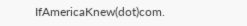IfAmericaKnew(dot)com.